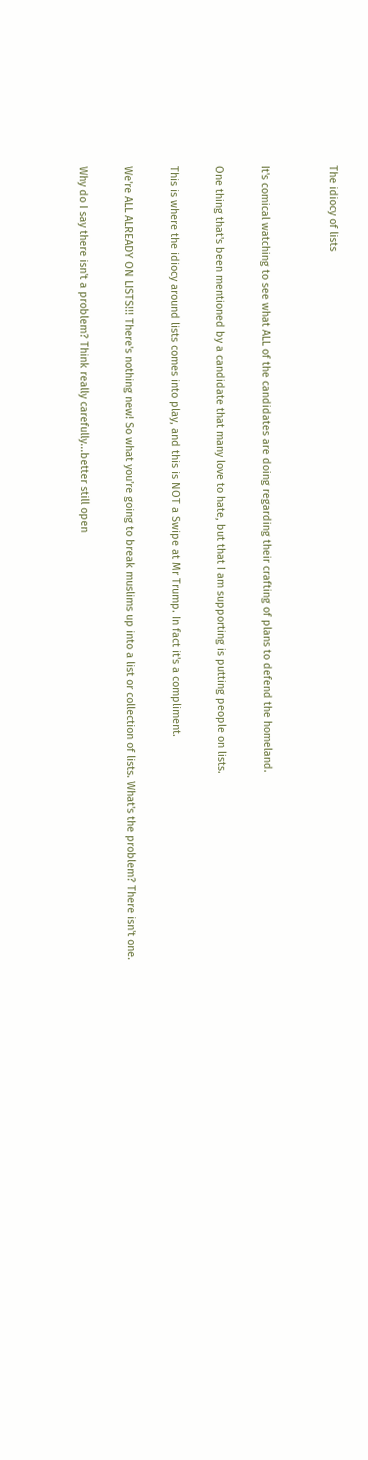The idiocy of lists


It's comical watching to see what ALL of the candidates are doing regarding their crafting of plans to defend the homeland.

One thing that's been mentioned by a candidate that many love to hate, but that I am supporting is putting people on lists.

This is where the idiocy around lists comes into play, and this is NOT a Swipe at Mr Trump. In fact it's a compliment.

We're ALL ALREADY ON LISTS!!! There's nothing new! So what you're going to break muslims up into a list or collection of lists. What's the problem? There isn't one.

Why do I say there isn't a problem? Think really carefully...better still open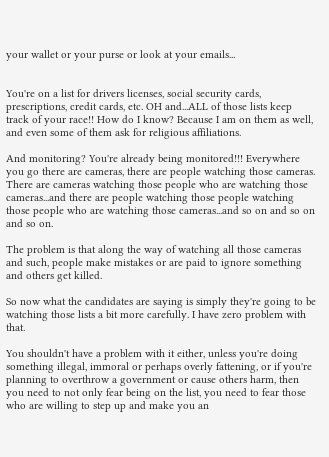your wallet or your purse or look at your emails...


You're on a list for drivers licenses, social security cards, prescriptions, credit cards, etc. OH and...ALL of those lists keep track of your race!! How do I know? Because I am on them as well, and even some of them ask for religious affiliations.

And monitoring? You're already being monitored!!! Everywhere you go there are cameras, there are people watching those cameras. There are cameras watching those people who are watching those cameras...and there are people watching those people watching those people who are watching those cameras...and so on and so on and so on.

The problem is that along the way of watching all those cameras and such, people make mistakes or are paid to ignore something and others get killed.

So now what the candidates are saying is simply they're going to be watching those lists a bit more carefully. I have zero problem with that.

You shouldn't have a problem with it either, unless you're doing something illegal, immoral or perhaps overly fattening, or if you're planning to overthrow a government or cause others harm, then you need to not only fear being on the list, you need to fear those who are willing to step up and make you an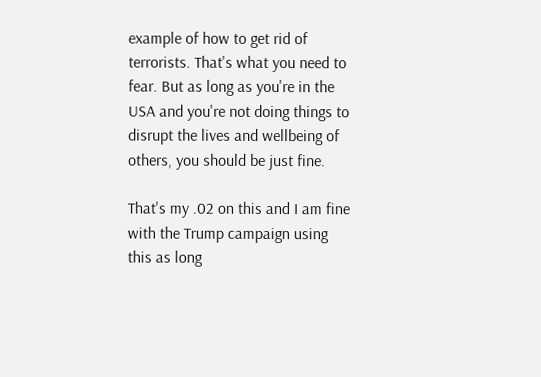example of how to get rid of terrorists. That's what you need to fear. But as long as you're in the USA and you're not doing things to disrupt the lives and wellbeing of others, you should be just fine.

That's my .02 on this and I am fine with the Trump campaign using this as long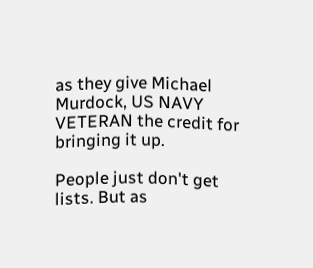as they give Michael Murdock, US NAVY VETERAN the credit for bringing it up.

People just don't get lists. But as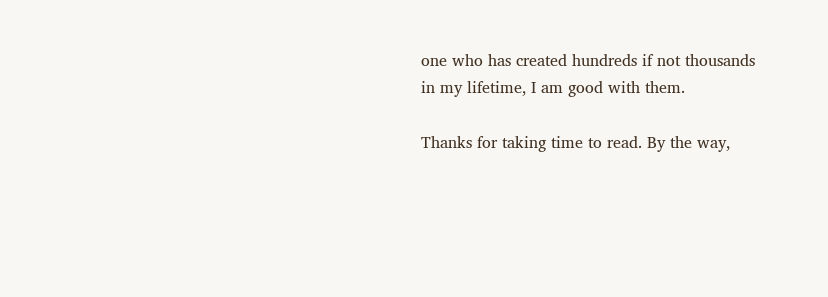one who has created hundreds if not thousands in my lifetime, I am good with them.

Thanks for taking time to read. By the way,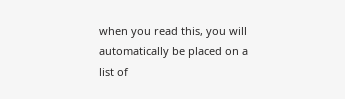when you read this, you will automatically be placed on a list of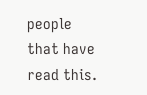people that have read this.